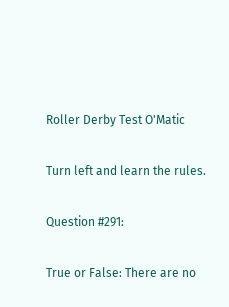Roller Derby Test O'Matic

Turn left and learn the rules.

Question #291:

True or False: There are no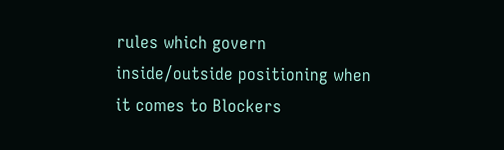rules which govern inside/outside positioning when it comes to Blockers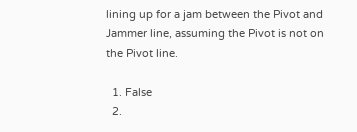lining up for a jam between the Pivot and Jammer line, assuming the Pivot is not on the Pivot line.

  1. False
  2.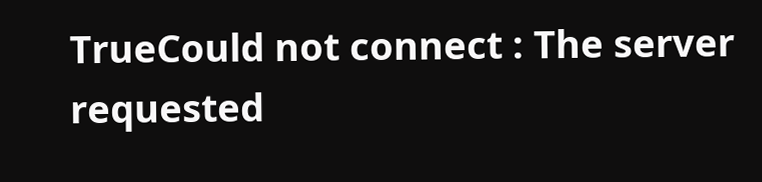TrueCould not connect : The server requested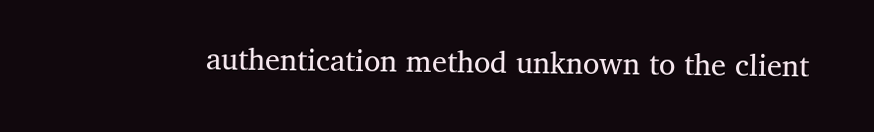authentication method unknown to the client